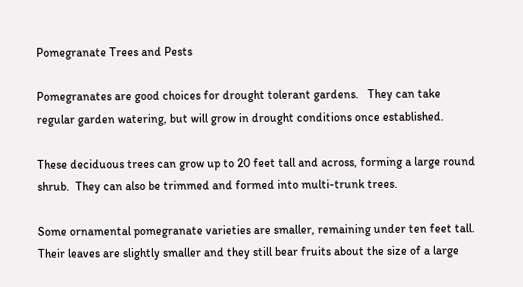Pomegranate Trees and Pests

Pomegranates are good choices for drought tolerant gardens.   They can take regular garden watering, but will grow in drought conditions once established.

These deciduous trees can grow up to 20 feet tall and across, forming a large round shrub.  They can also be trimmed and formed into multi-trunk trees.

Some ornamental pomegranate varieties are smaller, remaining under ten feet tall.  Their leaves are slightly smaller and they still bear fruits about the size of a large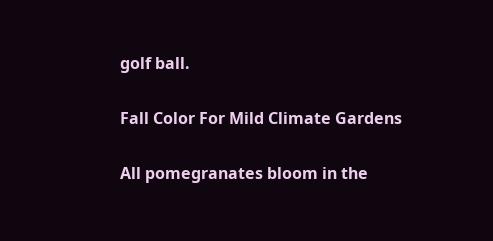golf ball.

Fall Color For Mild Climate Gardens

All pomegranates bloom in the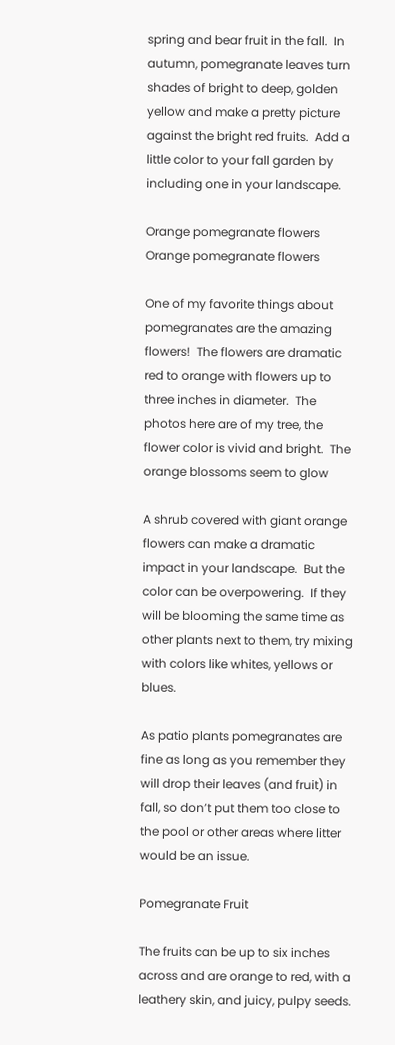spring and bear fruit in the fall.  In autumn, pomegranate leaves turn shades of bright to deep, golden yellow and make a pretty picture against the bright red fruits.  Add a little color to your fall garden by including one in your landscape.

Orange pomegranate flowers
Orange pomegranate flowers

One of my favorite things about pomegranates are the amazing flowers!  The flowers are dramatic red to orange with flowers up to three inches in diameter.  The photos here are of my tree, the flower color is vivid and bright.  The orange blossoms seem to glow

A shrub covered with giant orange flowers can make a dramatic impact in your landscape.  But the color can be overpowering.  If they will be blooming the same time as other plants next to them, try mixing with colors like whites, yellows or blues.

As patio plants pomegranates are fine as long as you remember they will drop their leaves (and fruit) in fall, so don’t put them too close to the pool or other areas where litter would be an issue.

Pomegranate Fruit

The fruits can be up to six inches across and are orange to red, with a leathery skin, and juicy, pulpy seeds.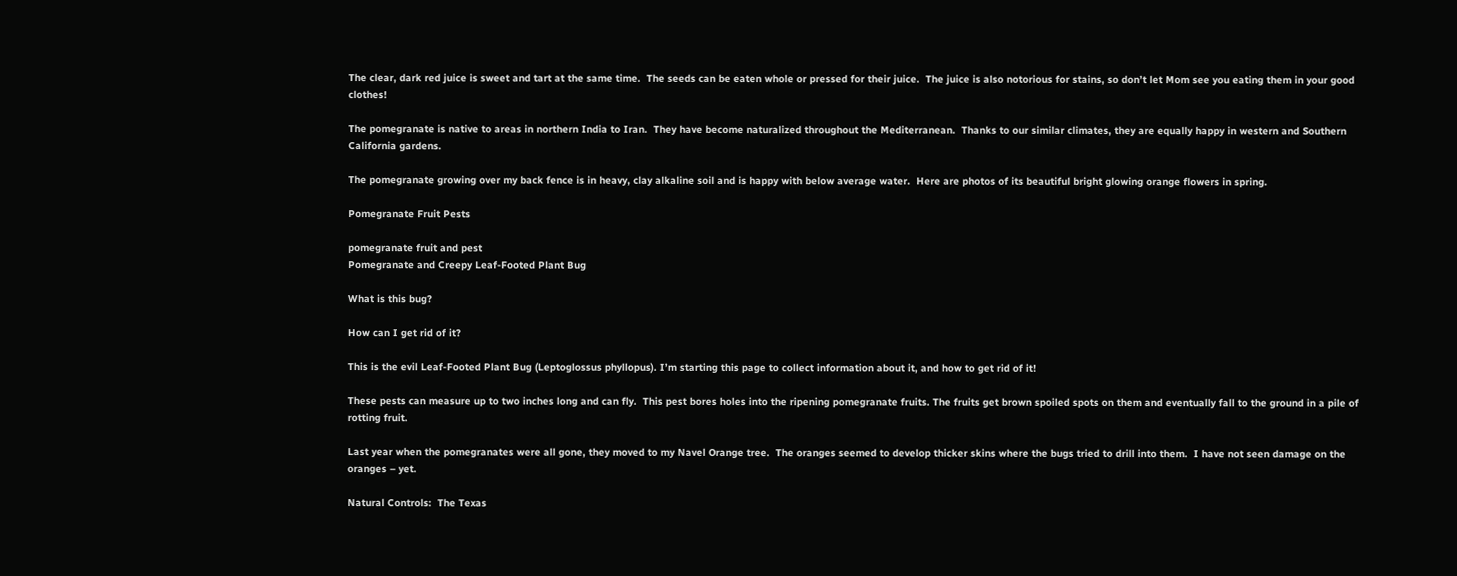The clear, dark red juice is sweet and tart at the same time.  The seeds can be eaten whole or pressed for their juice.  The juice is also notorious for stains, so don’t let Mom see you eating them in your good clothes!

The pomegranate is native to areas in northern India to Iran.  They have become naturalized throughout the Mediterranean.  Thanks to our similar climates, they are equally happy in western and Southern California gardens.

The pomegranate growing over my back fence is in heavy, clay alkaline soil and is happy with below average water.  Here are photos of its beautiful bright glowing orange flowers in spring.

Pomegranate Fruit Pests

pomegranate fruit and pest
Pomegranate and Creepy Leaf-Footed Plant Bug

What is this bug?

How can I get rid of it?

This is the evil Leaf-Footed Plant Bug (Leptoglossus phyllopus). I’m starting this page to collect information about it, and how to get rid of it!

These pests can measure up to two inches long and can fly.  This pest bores holes into the ripening pomegranate fruits. The fruits get brown spoiled spots on them and eventually fall to the ground in a pile of rotting fruit.

Last year when the pomegranates were all gone, they moved to my Navel Orange tree.  The oranges seemed to develop thicker skins where the bugs tried to drill into them.  I have not seen damage on the oranges – yet.

Natural Controls:  The Texas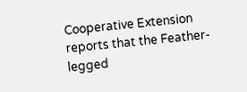Cooperative Extension reports that the Feather-legged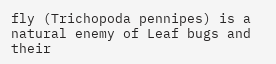fly (Trichopoda pennipes) is a natural enemy of Leaf bugs and their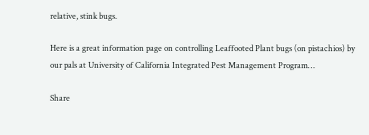relative, stink bugs.

Here is a great information page on controlling Leaffooted Plant bugs (on pistachios) by our pals at University of California Integrated Pest Management Program…

Share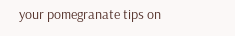your pomegranate tips on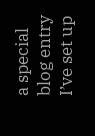a special blog entry I’ve set up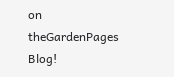on theGardenPages Blog!